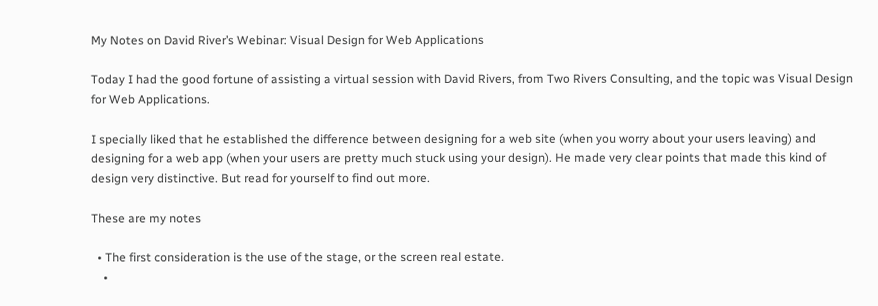My Notes on David River’s Webinar: Visual Design for Web Applications

Today I had the good fortune of assisting a virtual session with David Rivers, from Two Rivers Consulting, and the topic was Visual Design for Web Applications.

I specially liked that he established the difference between designing for a web site (when you worry about your users leaving) and designing for a web app (when your users are pretty much stuck using your design). He made very clear points that made this kind of design very distinctive. But read for yourself to find out more.

These are my notes

  • The first consideration is the use of the stage, or the screen real estate.
    •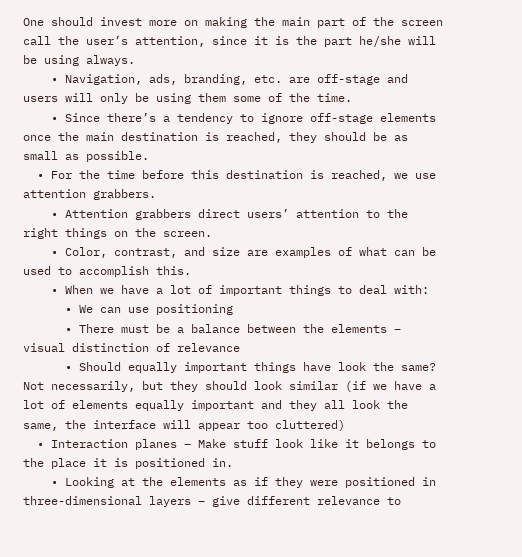One should invest more on making the main part of the screen call the user’s attention, since it is the part he/she will be using always.
    • Navigation, ads, branding, etc. are off-stage and users will only be using them some of the time.
    • Since there’s a tendency to ignore off-stage elements once the main destination is reached, they should be as small as possible.
  • For the time before this destination is reached, we use attention grabbers.
    • Attention grabbers direct users’ attention to the right things on the screen.
    • Color, contrast, and size are examples of what can be used to accomplish this.
    • When we have a lot of important things to deal with:
      • We can use positioning
      • There must be a balance between the elements – visual distinction of relevance
      • Should equally important things have look the same? Not necessarily, but they should look similar (if we have a lot of elements equally important and they all look the same, the interface will appear too cluttered)
  • Interaction planes – Make stuff look like it belongs to the place it is positioned in.
    • Looking at the elements as if they were positioned in three-dimensional layers – give different relevance to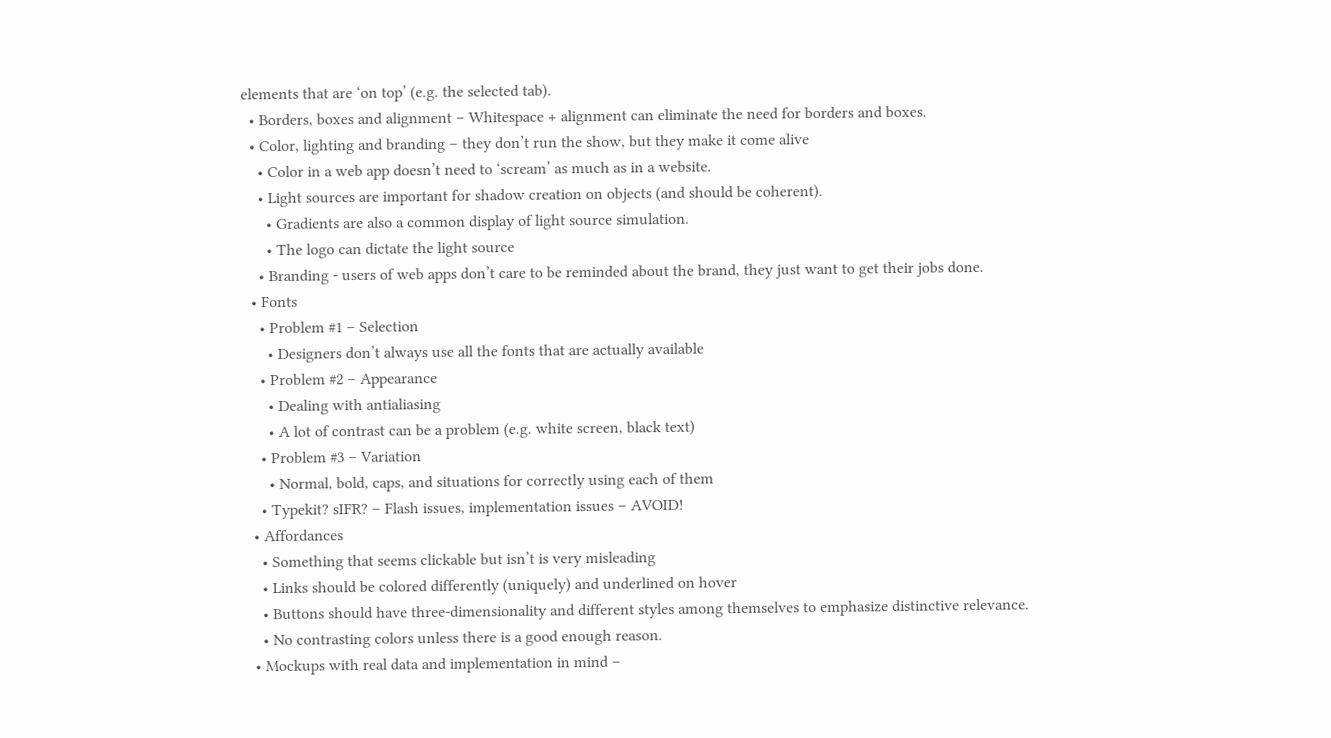elements that are ‘on top’ (e.g. the selected tab).
  • Borders, boxes and alignment – Whitespace + alignment can eliminate the need for borders and boxes.
  • Color, lighting and branding – they don’t run the show, but they make it come alive
    • Color in a web app doesn’t need to ‘scream’ as much as in a website.
    • Light sources are important for shadow creation on objects (and should be coherent).
      • Gradients are also a common display of light source simulation.
      • The logo can dictate the light source
    • Branding - users of web apps don’t care to be reminded about the brand, they just want to get their jobs done.
  • Fonts
    • Problem #1 – Selection
      • Designers don’t always use all the fonts that are actually available
    • Problem #2 – Appearance
      • Dealing with antialiasing
      • A lot of contrast can be a problem (e.g. white screen, black text)
    • Problem #3 – Variation
      • Normal, bold, caps, and situations for correctly using each of them
    • Typekit? sIFR? – Flash issues, implementation issues – AVOID!
  • Affordances
    • Something that seems clickable but isn’t is very misleading
    • Links should be colored differently (uniquely) and underlined on hover
    • Buttons should have three-dimensionality and different styles among themselves to emphasize distinctive relevance.
    • No contrasting colors unless there is a good enough reason.
  • Mockups with real data and implementation in mind –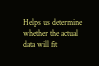Helps us determine whether the actual data will fit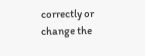correctly or change the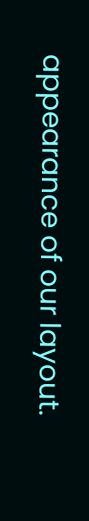appearance of our layout.